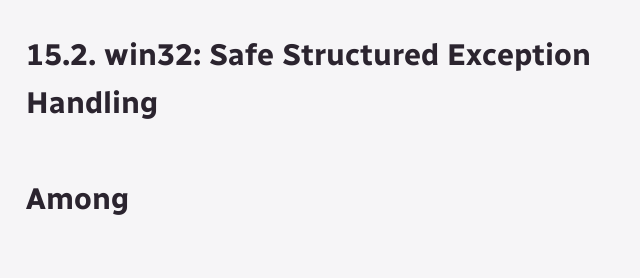15.2. win32: Safe Structured Exception Handling

Among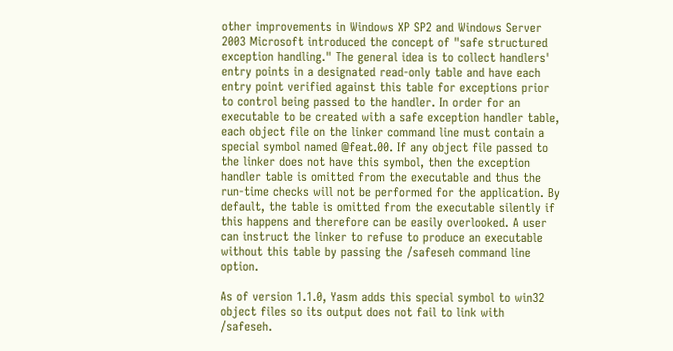other improvements in Windows XP SP2 and Windows Server 2003 Microsoft introduced the concept of "safe structured exception handling." The general idea is to collect handlers' entry points in a designated read-only table and have each entry point verified against this table for exceptions prior to control being passed to the handler. In order for an executable to be created with a safe exception handler table, each object file on the linker command line must contain a special symbol named @feat.00. If any object file passed to the linker does not have this symbol, then the exception handler table is omitted from the executable and thus the run-time checks will not be performed for the application. By default, the table is omitted from the executable silently if this happens and therefore can be easily overlooked. A user can instruct the linker to refuse to produce an executable without this table by passing the /safeseh command line option.

As of version 1.1.0, Yasm adds this special symbol to win32 object files so its output does not fail to link with /safeseh.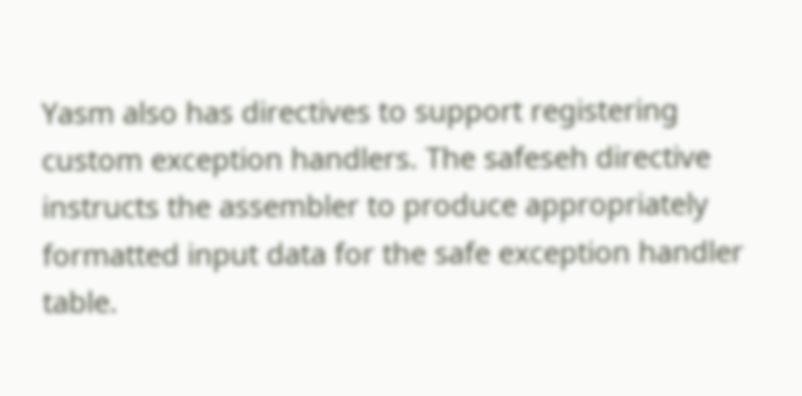Yasm also has directives to support registering custom exception handlers. The safeseh directive instructs the assembler to produce appropriately formatted input data for the safe exception handler table.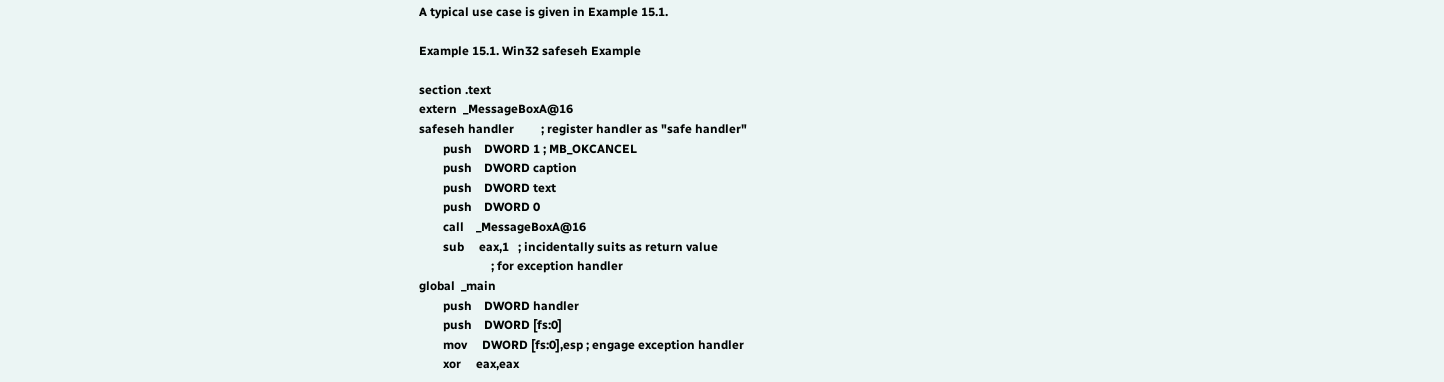A typical use case is given in Example 15.1.

Example 15.1. Win32 safeseh Example

section .text
extern  _MessageBoxA@16
safeseh handler         ; register handler as "safe handler"
        push    DWORD 1 ; MB_OKCANCEL
        push    DWORD caption
        push    DWORD text
        push    DWORD 0
        call    _MessageBoxA@16
        sub     eax,1   ; incidentally suits as return value
                        ; for exception handler
global  _main
        push    DWORD handler
        push    DWORD [fs:0]
        mov     DWORD [fs:0],esp ; engage exception handler
        xor     eax,eax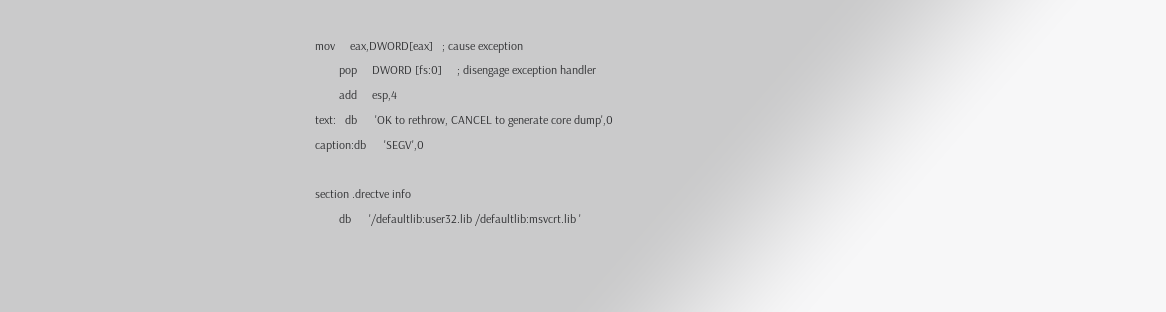mov     eax,DWORD[eax]   ; cause exception
        pop     DWORD [fs:0]     ; disengage exception handler
        add     esp,4
text:   db      'OK to rethrow, CANCEL to generate core dump',0
caption:db      'SEGV',0

section .drectve info
        db      '/defaultlib:user32.lib /defaultlib:msvcrt.lib '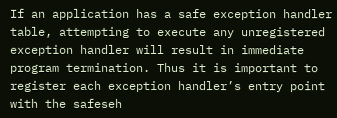If an application has a safe exception handler table, attempting to execute any unregistered exception handler will result in immediate program termination. Thus it is important to register each exception handler’s entry point with the safeseh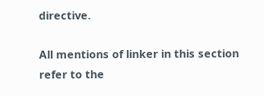directive.

All mentions of linker in this section refer to the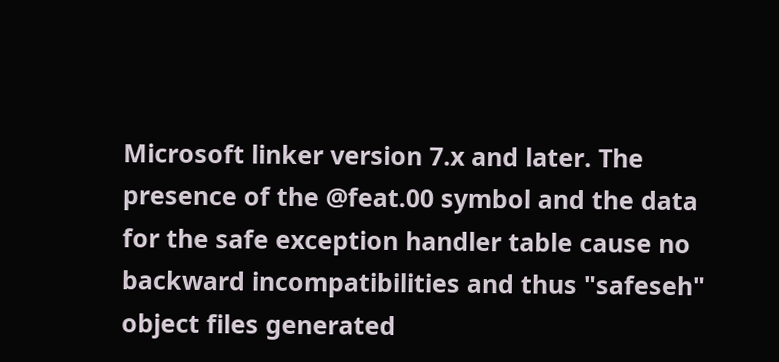Microsoft linker version 7.x and later. The presence of the @feat.00 symbol and the data for the safe exception handler table cause no backward incompatibilities and thus "safeseh" object files generated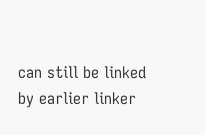can still be linked by earlier linker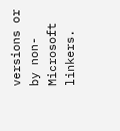versions or by non-Microsoft linkers.